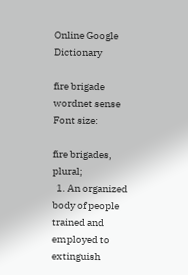Online Google Dictionary

fire brigade wordnet sense
Font size:

fire brigades, plural;
  1. An organized body of people trained and employed to extinguish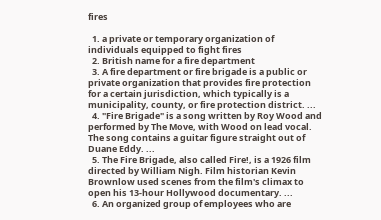fires

  1. a private or temporary organization of individuals equipped to fight fires
  2. British name for a fire department
  3. A fire department or fire brigade is a public or private organization that provides fire protection for a certain jurisdiction, which typically is a municipality, county, or fire protection district. ...
  4. "Fire Brigade" is a song written by Roy Wood and performed by The Move, with Wood on lead vocal. The song contains a guitar figure straight out of Duane Eddy. ...
  5. The Fire Brigade, also called Fire!, is a 1926 film directed by William Nigh. Film historian Kevin Brownlow used scenes from the film's climax to open his 13-hour Hollywood documentary. ...
  6. An organized group of employees who are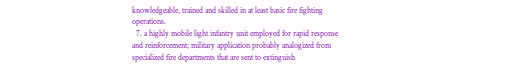knowledgeable, trained and skilled in at least basic fire fighting operations.
  7. a highly mobile light infantry unit employed for rapid response and reinforcement; military application probably analogized from specialized fire departments that are sent to extinguish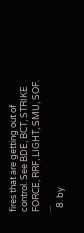fires that are getting out of control. See BDE, BCT, STRIKE FORCE, RRF, LIGHT, SMU, SOF. ...
  8. by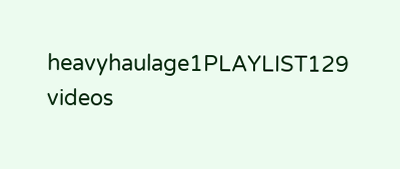heavyhaulage1PLAYLIST129 videos